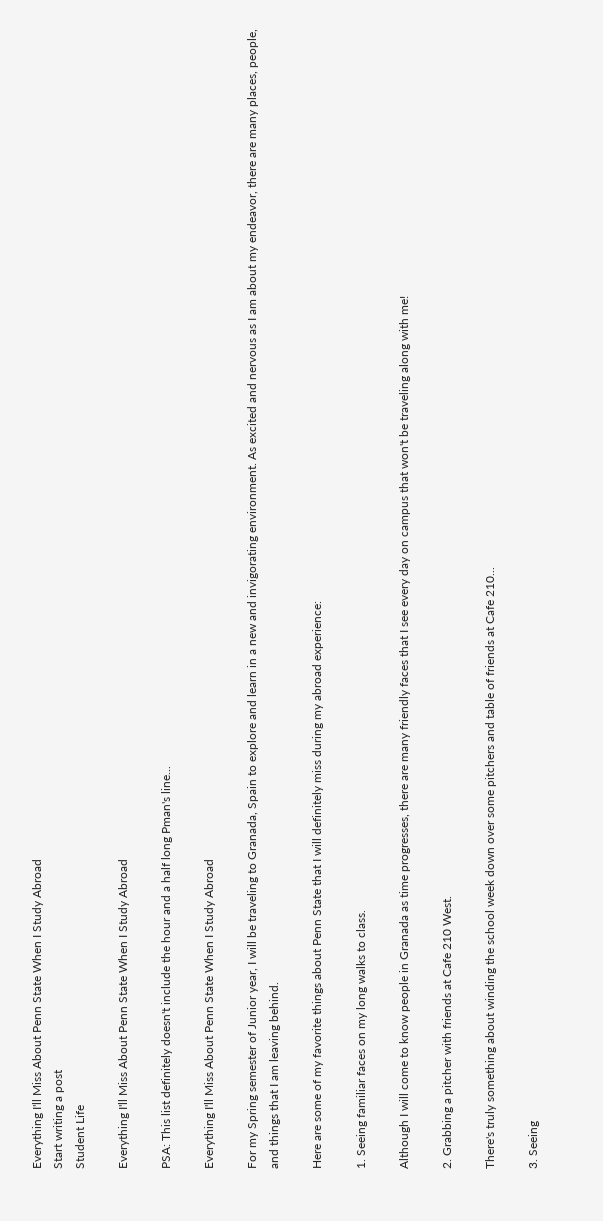Everything I'll Miss About Penn State When I Study Abroad
Start writing a post
Student Life

Everything I'll Miss About Penn State When I Study Abroad

PSA: This list definitely doesn't include the hour and a half long Pman's line...

Everything I'll Miss About Penn State When I Study Abroad

For my Spring semester of Junior year, I will be traveling to Granada, Spain to explore and learn in a new and invigorating environment. As excited and nervous as I am about my endeavor, there are many places, people, and things that I am leaving behind.

Here are some of my favorite things about Penn State that I will definitely miss during my abroad experience:

1. Seeing familiar faces on my long walks to class.

Although I will come to know people in Granada as time progresses, there are many friendly faces that I see every day on campus that won't be traveling along with me!

2. Grabbing a pitcher with friends at Cafe 210 West.

There's truly something about winding the school week down over some pitchers and table of friends at Cafe 210...

3. Seeing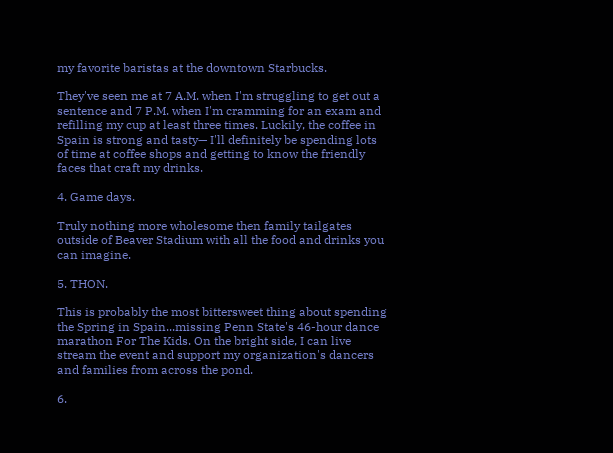my favorite baristas at the downtown Starbucks.

They've seen me at 7 A.M. when I'm struggling to get out a sentence and 7 P.M. when I'm cramming for an exam and refilling my cup at least three times. Luckily, the coffee in Spain is strong and tasty— I'll definitely be spending lots of time at coffee shops and getting to know the friendly faces that craft my drinks.

4. Game days.

Truly nothing more wholesome then family tailgates outside of Beaver Stadium with all the food and drinks you can imagine.

5. THON.

This is probably the most bittersweet thing about spending the Spring in Spain...missing Penn State's 46-hour dance marathon For The Kids. On the bright side, I can live stream the event and support my organization's dancers and families from across the pond.

6.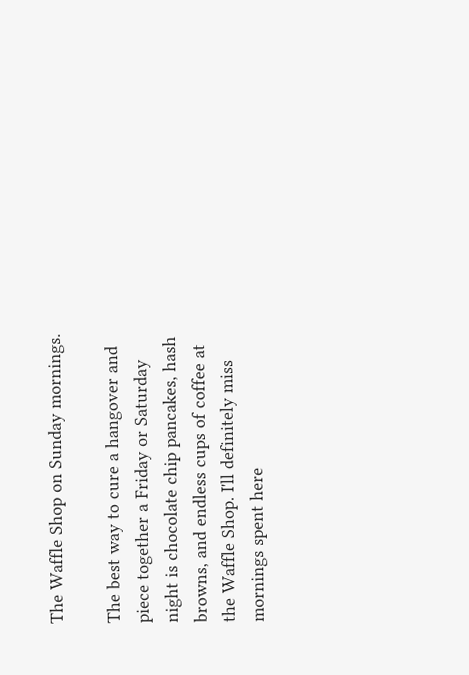The Waffle Shop on Sunday mornings.

The best way to cure a hangover and piece together a Friday or Saturday night is chocolate chip pancakes, hash browns, and endless cups of coffee at the Waffle Shop. I'll definitely miss mornings spent here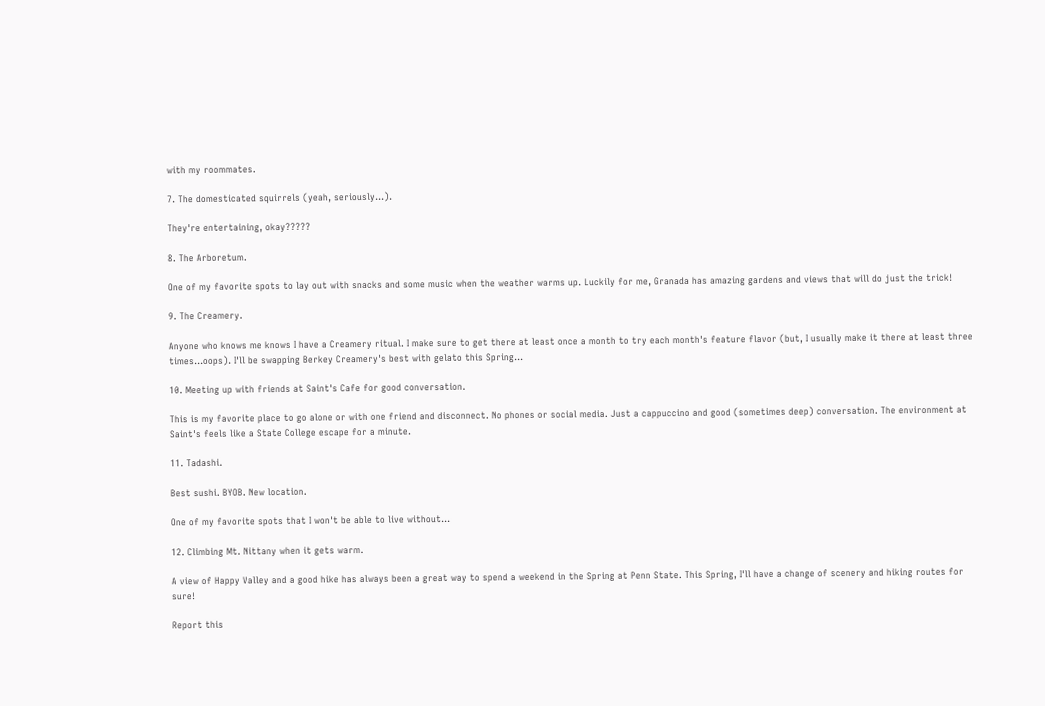with my roommates.

7. The domesticated squirrels (yeah, seriously...).

They're entertaining, okay?????

8. The Arboretum.

One of my favorite spots to lay out with snacks and some music when the weather warms up. Luckily for me, Granada has amazing gardens and views that will do just the trick!

9. The Creamery.

Anyone who knows me knows I have a Creamery ritual. I make sure to get there at least once a month to try each month's feature flavor (but, I usually make it there at least three times...oops). I'll be swapping Berkey Creamery's best with gelato this Spring...

10. Meeting up with friends at Saint's Cafe for good conversation.

This is my favorite place to go alone or with one friend and disconnect. No phones or social media. Just a cappuccino and good (sometimes deep) conversation. The environment at Saint's feels like a State College escape for a minute.

11. Tadashi.

Best sushi. BYOB. New location.

One of my favorite spots that I won't be able to live without...

12. Climbing Mt. Nittany when it gets warm.

A view of Happy Valley and a good hike has always been a great way to spend a weekend in the Spring at Penn State. This Spring, I'll have a change of scenery and hiking routes for sure!

Report this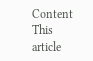Content
This article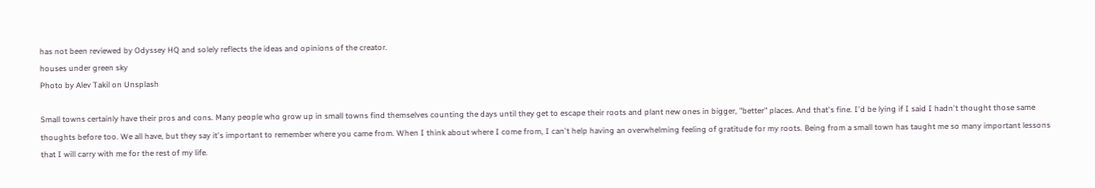has not been reviewed by Odyssey HQ and solely reflects the ideas and opinions of the creator.
houses under green sky
Photo by Alev Takil on Unsplash

Small towns certainly have their pros and cons. Many people who grow up in small towns find themselves counting the days until they get to escape their roots and plant new ones in bigger, "better" places. And that's fine. I'd be lying if I said I hadn't thought those same thoughts before too. We all have, but they say it's important to remember where you came from. When I think about where I come from, I can't help having an overwhelming feeling of gratitude for my roots. Being from a small town has taught me so many important lessons that I will carry with me for the rest of my life.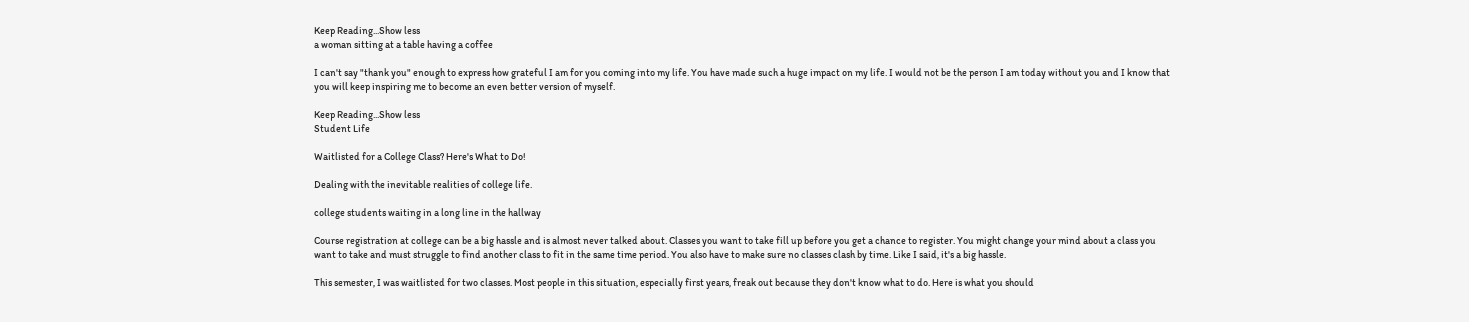Keep Reading...Show less
a woman sitting at a table having a coffee

I can't say "thank you" enough to express how grateful I am for you coming into my life. You have made such a huge impact on my life. I would not be the person I am today without you and I know that you will keep inspiring me to become an even better version of myself.

Keep Reading...Show less
Student Life

Waitlisted for a College Class? Here's What to Do!

Dealing with the inevitable realities of college life.

college students waiting in a long line in the hallway

Course registration at college can be a big hassle and is almost never talked about. Classes you want to take fill up before you get a chance to register. You might change your mind about a class you want to take and must struggle to find another class to fit in the same time period. You also have to make sure no classes clash by time. Like I said, it's a big hassle.

This semester, I was waitlisted for two classes. Most people in this situation, especially first years, freak out because they don't know what to do. Here is what you should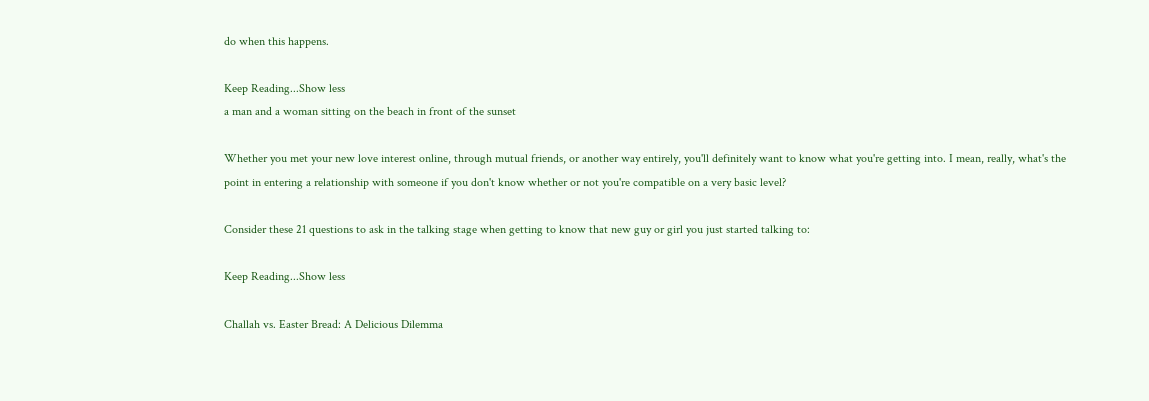do when this happens.

Keep Reading...Show less
a man and a woman sitting on the beach in front of the sunset

Whether you met your new love interest online, through mutual friends, or another way entirely, you'll definitely want to know what you're getting into. I mean, really, what's the point in entering a relationship with someone if you don't know whether or not you're compatible on a very basic level?

Consider these 21 questions to ask in the talking stage when getting to know that new guy or girl you just started talking to:

Keep Reading...Show less

Challah vs. Easter Bread: A Delicious Dilemma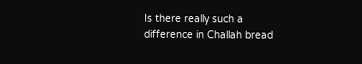Is there really such a difference in Challah bread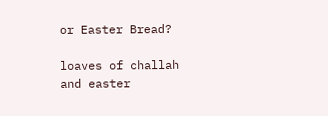or Easter Bread?

loaves of challah and easter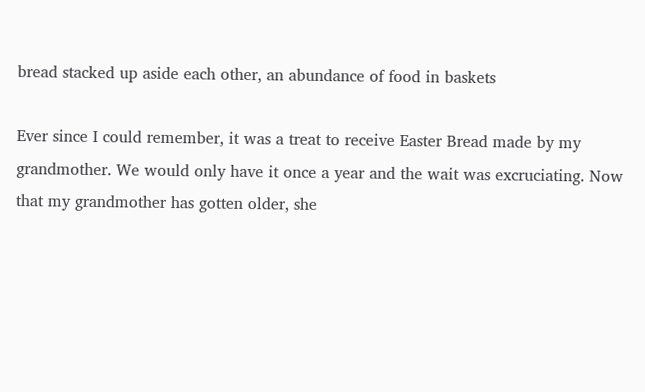bread stacked up aside each other, an abundance of food in baskets

Ever since I could remember, it was a treat to receive Easter Bread made by my grandmother. We would only have it once a year and the wait was excruciating. Now that my grandmother has gotten older, she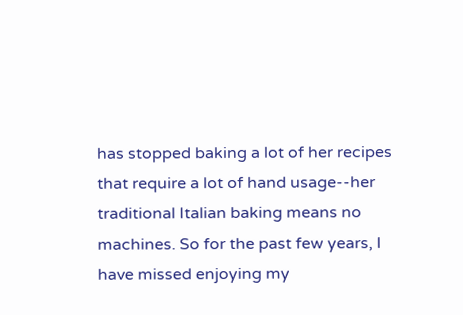has stopped baking a lot of her recipes that require a lot of hand usage--her traditional Italian baking means no machines. So for the past few years, I have missed enjoying my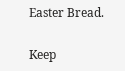Easter Bread.

Keep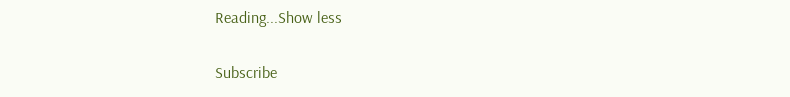Reading...Show less

Subscribe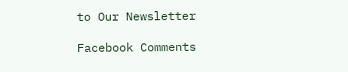to Our Newsletter

Facebook Comments